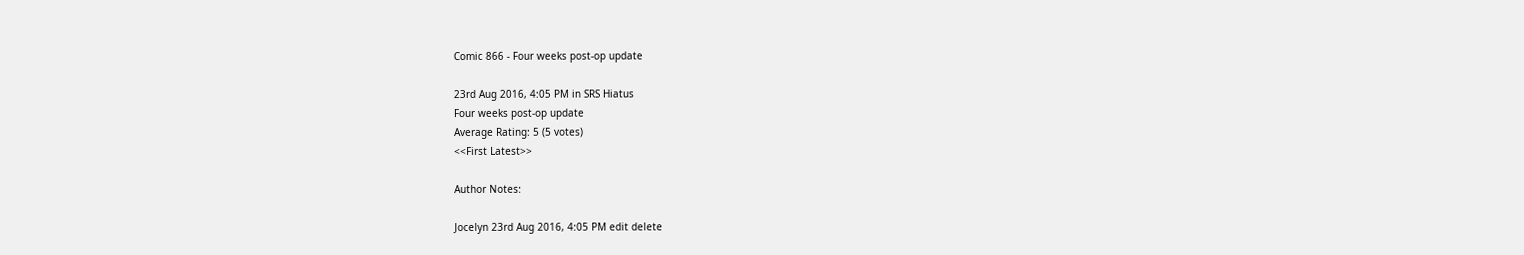Comic 866 - Four weeks post-op update

23rd Aug 2016, 4:05 PM in SRS Hiatus
Four weeks post-op update
Average Rating: 5 (5 votes)
<<First Latest>>

Author Notes:

Jocelyn 23rd Aug 2016, 4:05 PM edit delete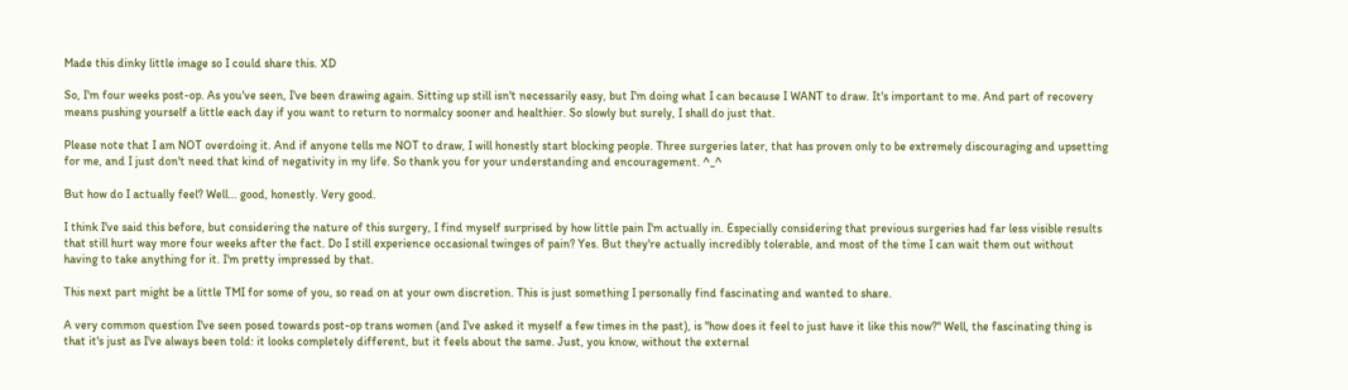Made this dinky little image so I could share this. XD

So, I'm four weeks post-op. As you've seen, I've been drawing again. Sitting up still isn't necessarily easy, but I'm doing what I can because I WANT to draw. It's important to me. And part of recovery means pushing yourself a little each day if you want to return to normalcy sooner and healthier. So slowly but surely, I shall do just that.

Please note that I am NOT overdoing it. And if anyone tells me NOT to draw, I will honestly start blocking people. Three surgeries later, that has proven only to be extremely discouraging and upsetting for me, and I just don't need that kind of negativity in my life. So thank you for your understanding and encouragement. ^_^

But how do I actually feel? Well... good, honestly. Very good.

I think I've said this before, but considering the nature of this surgery, I find myself surprised by how little pain I'm actually in. Especially considering that previous surgeries had far less visible results that still hurt way more four weeks after the fact. Do I still experience occasional twinges of pain? Yes. But they're actually incredibly tolerable, and most of the time I can wait them out without having to take anything for it. I'm pretty impressed by that.

This next part might be a little TMI for some of you, so read on at your own discretion. This is just something I personally find fascinating and wanted to share.

A very common question I've seen posed towards post-op trans women (and I've asked it myself a few times in the past), is "how does it feel to just have it like this now?" Well, the fascinating thing is that it's just as I've always been told: it looks completely different, but it feels about the same. Just, you know, without the external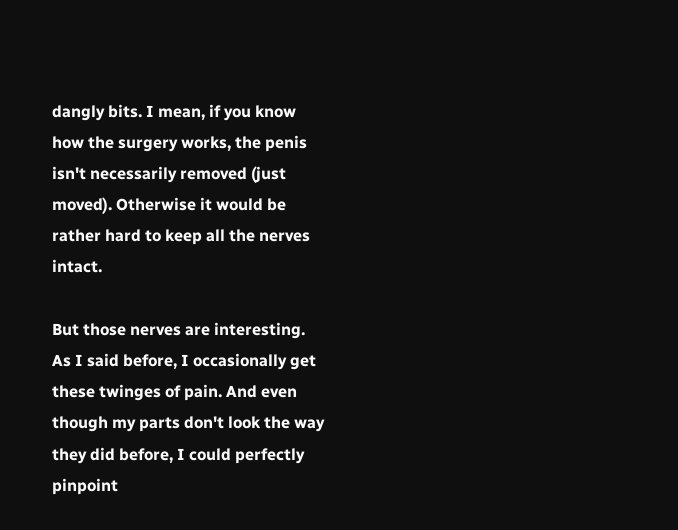dangly bits. I mean, if you know how the surgery works, the penis isn't necessarily removed (just moved). Otherwise it would be rather hard to keep all the nerves intact.

But those nerves are interesting. As I said before, I occasionally get these twinges of pain. And even though my parts don't look the way they did before, I could perfectly pinpoint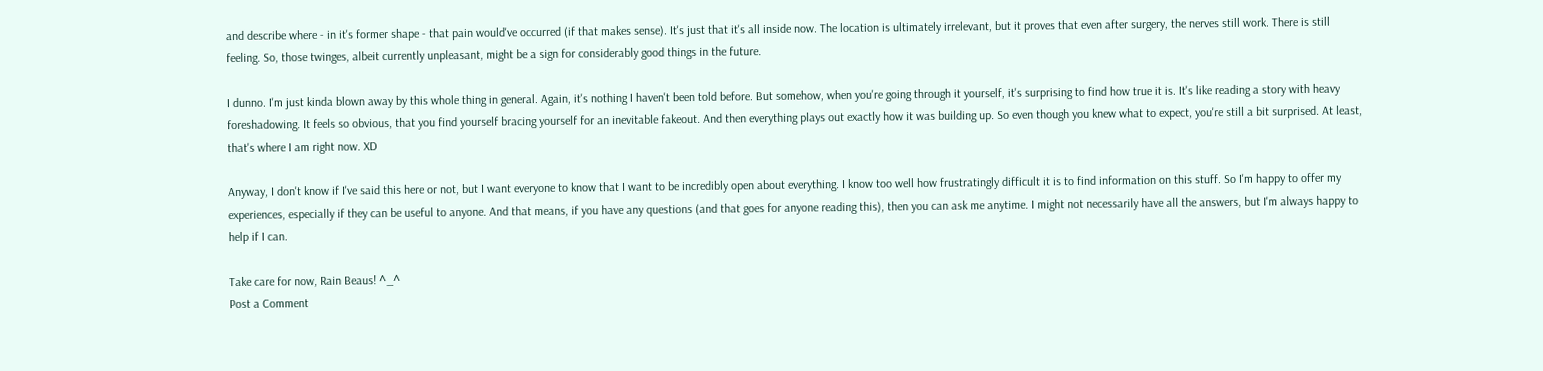and describe where - in it's former shape - that pain would've occurred (if that makes sense). It's just that it's all inside now. The location is ultimately irrelevant, but it proves that even after surgery, the nerves still work. There is still feeling. So, those twinges, albeit currently unpleasant, might be a sign for considerably good things in the future.

I dunno. I'm just kinda blown away by this whole thing in general. Again, it's nothing I haven't been told before. But somehow, when you're going through it yourself, it's surprising to find how true it is. It's like reading a story with heavy foreshadowing. It feels so obvious, that you find yourself bracing yourself for an inevitable fakeout. And then everything plays out exactly how it was building up. So even though you knew what to expect, you're still a bit surprised. At least, that's where I am right now. XD

Anyway, I don't know if I've said this here or not, but I want everyone to know that I want to be incredibly open about everything. I know too well how frustratingly difficult it is to find information on this stuff. So I'm happy to offer my experiences, especially if they can be useful to anyone. And that means, if you have any questions (and that goes for anyone reading this), then you can ask me anytime. I might not necessarily have all the answers, but I'm always happy to help if I can.

Take care for now, Rain Beaus! ^_^
Post a Comment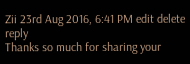Zii 23rd Aug 2016, 6:41 PM edit delete reply
Thanks so much for sharing your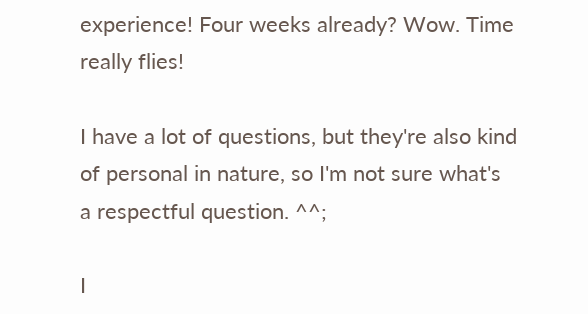experience! Four weeks already? Wow. Time really flies!

I have a lot of questions, but they're also kind of personal in nature, so I'm not sure what's a respectful question. ^^;

I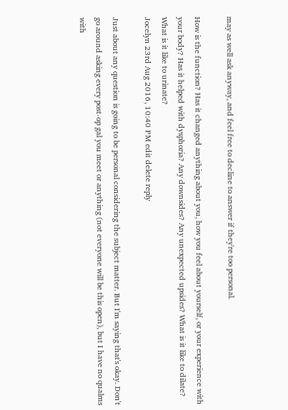may as well ask anyway, and feel free to decline to answer if they're too personal.

How is the function? Has it changed anything about you, how you feel about yourself, or your experience with your body? Has it helped with dysphoria? Any downsides? Any unexpected upsides? What is it like to dilate? What is it like to urinate?
Jocelyn 23rd Aug 2016, 10:40 PM edit delete reply

Just about any question is going to be personal considering the subject matter. But I'm saying that's okay. Don't go around asking every post-op gal you meet or anything (not everyone will be this open), but I have no qualms with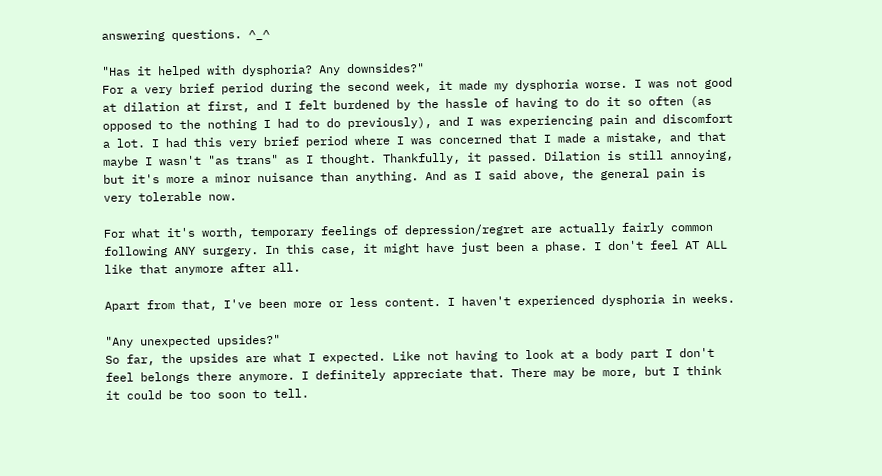answering questions. ^_^

"Has it helped with dysphoria? Any downsides?"
For a very brief period during the second week, it made my dysphoria worse. I was not good at dilation at first, and I felt burdened by the hassle of having to do it so often (as opposed to the nothing I had to do previously), and I was experiencing pain and discomfort a lot. I had this very brief period where I was concerned that I made a mistake, and that maybe I wasn't "as trans" as I thought. Thankfully, it passed. Dilation is still annoying, but it's more a minor nuisance than anything. And as I said above, the general pain is very tolerable now.

For what it's worth, temporary feelings of depression/regret are actually fairly common following ANY surgery. In this case, it might have just been a phase. I don't feel AT ALL like that anymore after all.

Apart from that, I've been more or less content. I haven't experienced dysphoria in weeks.

"Any unexpected upsides?"
So far, the upsides are what I expected. Like not having to look at a body part I don't feel belongs there anymore. I definitely appreciate that. There may be more, but I think it could be too soon to tell.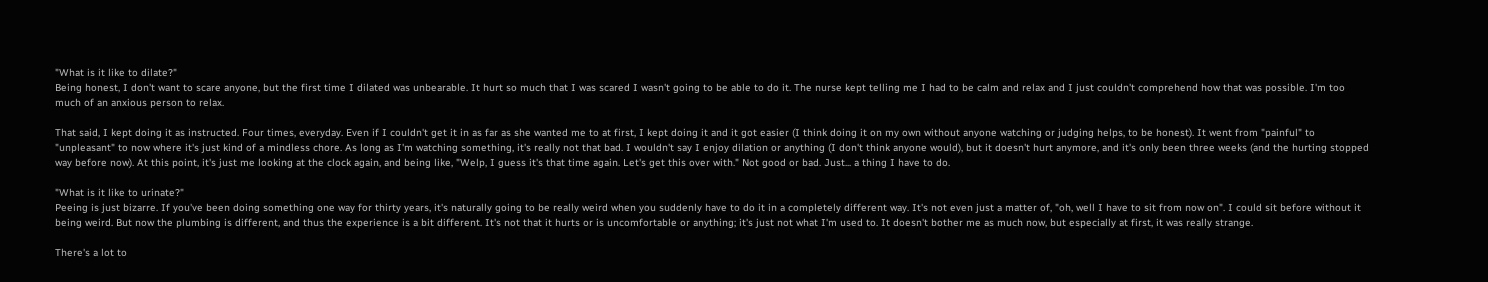"What is it like to dilate?"
Being honest, I don't want to scare anyone, but the first time I dilated was unbearable. It hurt so much that I was scared I wasn't going to be able to do it. The nurse kept telling me I had to be calm and relax and I just couldn't comprehend how that was possible. I'm too much of an anxious person to relax.

That said, I kept doing it as instructed. Four times, everyday. Even if I couldn't get it in as far as she wanted me to at first, I kept doing it and it got easier (I think doing it on my own without anyone watching or judging helps, to be honest). It went from "painful" to "unpleasant" to now where it's just kind of a mindless chore. As long as I'm watching something, it's really not that bad. I wouldn't say I enjoy dilation or anything (I don't think anyone would), but it doesn't hurt anymore, and it's only been three weeks (and the hurting stopped way before now). At this point, it's just me looking at the clock again, and being like, "Welp, I guess it's that time again. Let's get this over with." Not good or bad. Just... a thing I have to do.

"What is it like to urinate?"
Peeing is just bizarre. If you've been doing something one way for thirty years, it's naturally going to be really weird when you suddenly have to do it in a completely different way. It's not even just a matter of, "oh, well I have to sit from now on". I could sit before without it being weird. But now the plumbing is different, and thus the experience is a bit different. It's not that it hurts or is uncomfortable or anything; it's just not what I'm used to. It doesn't bother me as much now, but especially at first, it was really strange.

There's a lot to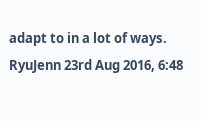adapt to in a lot of ways.
RyuJenn 23rd Aug 2016, 6:48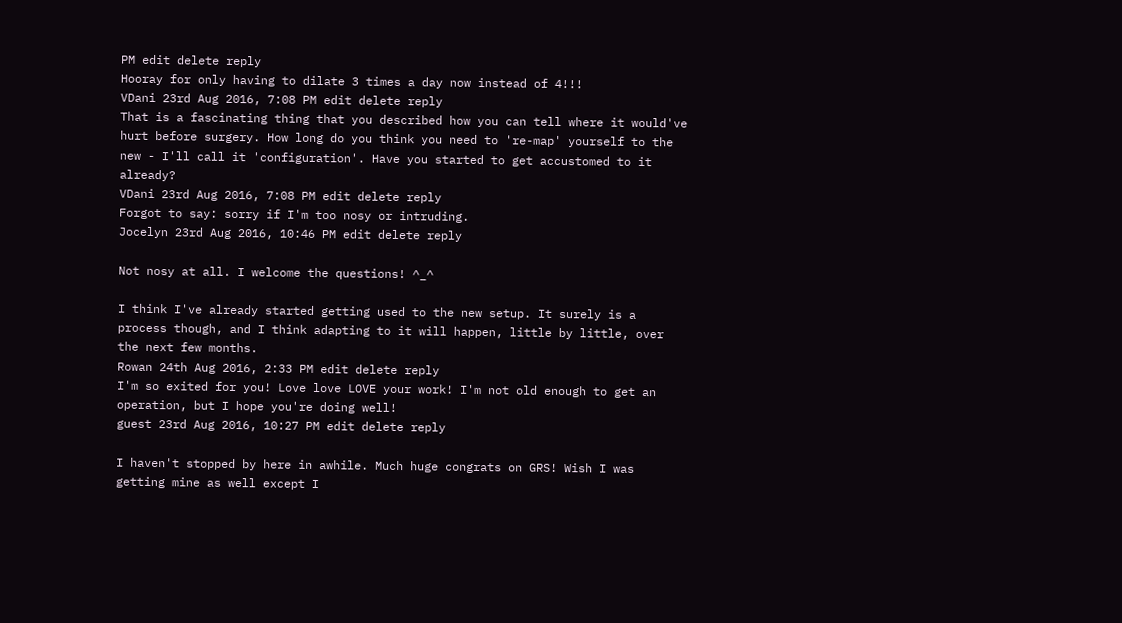PM edit delete reply
Hooray for only having to dilate 3 times a day now instead of 4!!!
VDani 23rd Aug 2016, 7:08 PM edit delete reply
That is a fascinating thing that you described how you can tell where it would've hurt before surgery. How long do you think you need to 're-map' yourself to the new - I'll call it 'configuration'. Have you started to get accustomed to it already?
VDani 23rd Aug 2016, 7:08 PM edit delete reply
Forgot to say: sorry if I'm too nosy or intruding.
Jocelyn 23rd Aug 2016, 10:46 PM edit delete reply

Not nosy at all. I welcome the questions! ^_^

I think I've already started getting used to the new setup. It surely is a process though, and I think adapting to it will happen, little by little, over the next few months.
Rowan 24th Aug 2016, 2:33 PM edit delete reply
I'm so exited for you! Love love LOVE your work! I'm not old enough to get an operation, but I hope you're doing well!
guest 23rd Aug 2016, 10:27 PM edit delete reply

I haven't stopped by here in awhile. Much huge congrats on GRS! Wish I was getting mine as well except I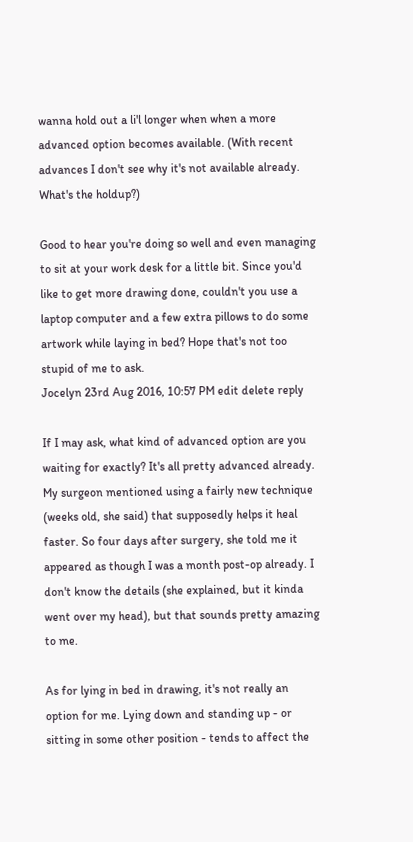wanna hold out a li'l longer when when a more advanced option becomes available. (With recent advances I don't see why it's not available already. What's the holdup?)

Good to hear you're doing so well and even managing to sit at your work desk for a little bit. Since you'd like to get more drawing done, couldn't you use a laptop computer and a few extra pillows to do some artwork while laying in bed? Hope that's not too stupid of me to ask.
Jocelyn 23rd Aug 2016, 10:57 PM edit delete reply

If I may ask, what kind of advanced option are you waiting for exactly? It's all pretty advanced already. My surgeon mentioned using a fairly new technique (weeks old, she said) that supposedly helps it heal faster. So four days after surgery, she told me it appeared as though I was a month post-op already. I don't know the details (she explained, but it kinda went over my head), but that sounds pretty amazing to me.

As for lying in bed in drawing, it's not really an option for me. Lying down and standing up - or sitting in some other position - tends to affect the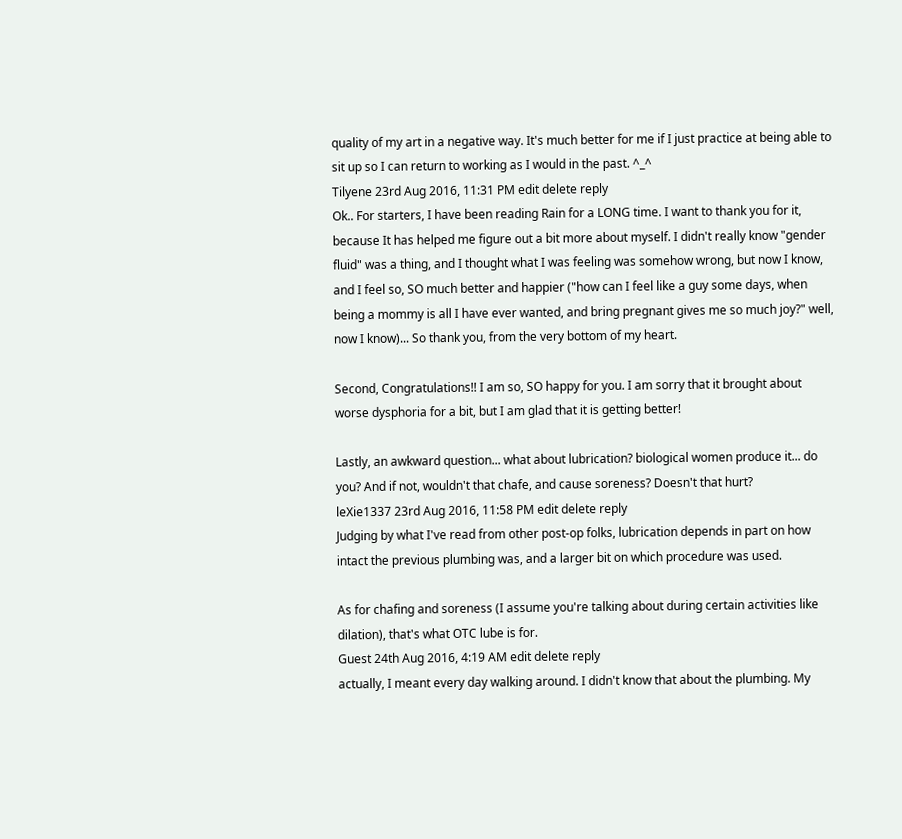quality of my art in a negative way. It's much better for me if I just practice at being able to sit up so I can return to working as I would in the past. ^_^
Tilyene 23rd Aug 2016, 11:31 PM edit delete reply
Ok.. For starters, I have been reading Rain for a LONG time. I want to thank you for it, because It has helped me figure out a bit more about myself. I didn't really know "gender fluid" was a thing, and I thought what I was feeling was somehow wrong, but now I know, and I feel so, SO much better and happier ("how can I feel like a guy some days, when being a mommy is all I have ever wanted, and bring pregnant gives me so much joy?" well, now I know)... So thank you, from the very bottom of my heart.

Second, Congratulations!! I am so, SO happy for you. I am sorry that it brought about worse dysphoria for a bit, but I am glad that it is getting better!

Lastly, an awkward question... what about lubrication? biological women produce it... do you? And if not, wouldn't that chafe, and cause soreness? Doesn't that hurt?
leXie1337 23rd Aug 2016, 11:58 PM edit delete reply
Judging by what I've read from other post-op folks, lubrication depends in part on how intact the previous plumbing was, and a larger bit on which procedure was used.

As for chafing and soreness (I assume you're talking about during certain activities like dilation), that's what OTC lube is for.
Guest 24th Aug 2016, 4:19 AM edit delete reply
actually, I meant every day walking around. I didn't know that about the plumbing. My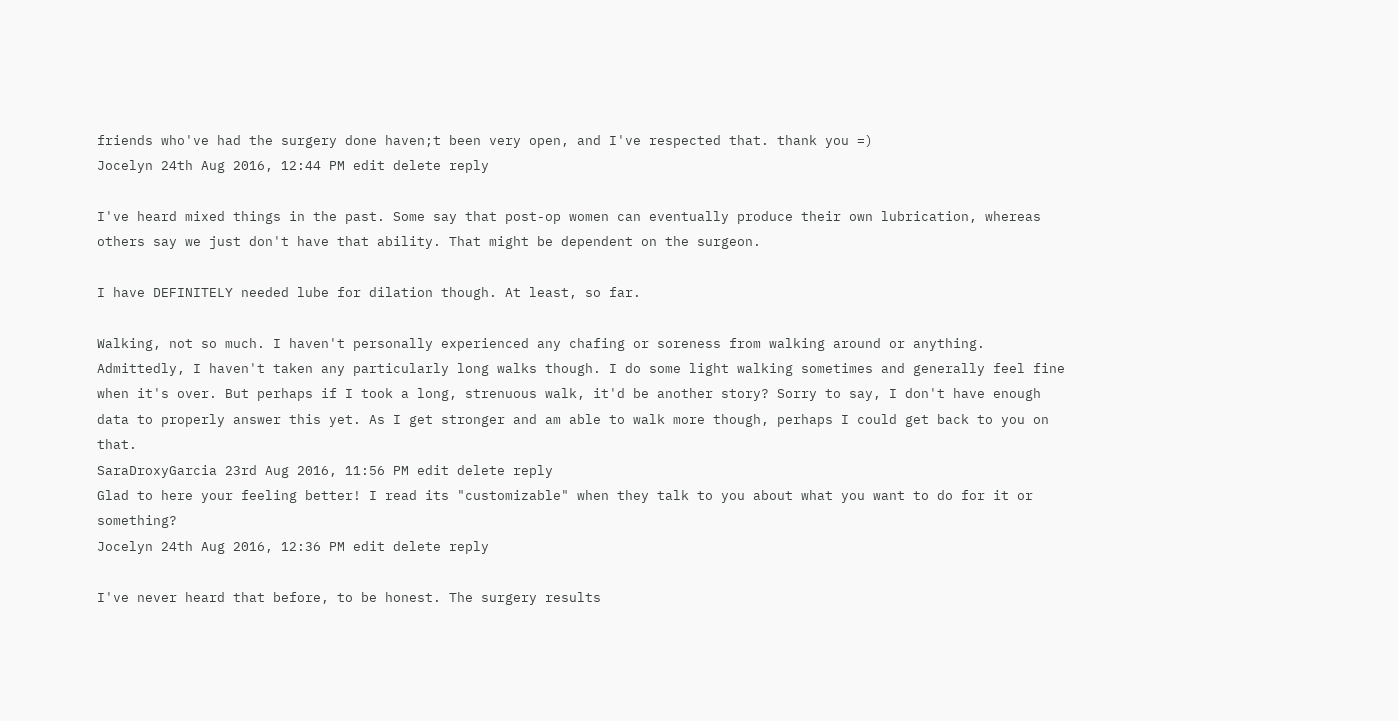friends who've had the surgery done haven;t been very open, and I've respected that. thank you =)
Jocelyn 24th Aug 2016, 12:44 PM edit delete reply

I've heard mixed things in the past. Some say that post-op women can eventually produce their own lubrication, whereas others say we just don't have that ability. That might be dependent on the surgeon.

I have DEFINITELY needed lube for dilation though. At least, so far.

Walking, not so much. I haven't personally experienced any chafing or soreness from walking around or anything. Admittedly, I haven't taken any particularly long walks though. I do some light walking sometimes and generally feel fine when it's over. But perhaps if I took a long, strenuous walk, it'd be another story? Sorry to say, I don't have enough data to properly answer this yet. As I get stronger and am able to walk more though, perhaps I could get back to you on that.
SaraDroxyGarcia 23rd Aug 2016, 11:56 PM edit delete reply
Glad to here your feeling better! I read its "customizable" when they talk to you about what you want to do for it or something?
Jocelyn 24th Aug 2016, 12:36 PM edit delete reply

I've never heard that before, to be honest. The surgery results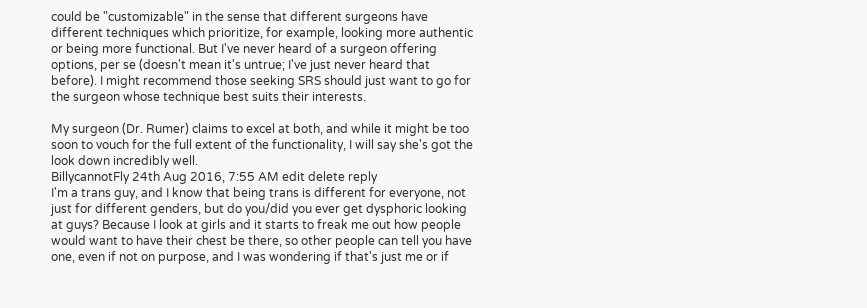could be "customizable" in the sense that different surgeons have different techniques which prioritize, for example, looking more authentic or being more functional. But I've never heard of a surgeon offering options, per se (doesn't mean it's untrue; I've just never heard that before). I might recommend those seeking SRS should just want to go for the surgeon whose technique best suits their interests.

My surgeon (Dr. Rumer) claims to excel at both, and while it might be too soon to vouch for the full extent of the functionality, I will say she's got the look down incredibly well.
BillycannotFly 24th Aug 2016, 7:55 AM edit delete reply
I'm a trans guy, and I know that being trans is different for everyone, not just for different genders, but do you/did you ever get dysphoric looking at guys? Because I look at girls and it starts to freak me out how people would want to have their chest be there, so other people can tell you have one, even if not on purpose, and I was wondering if that's just me or if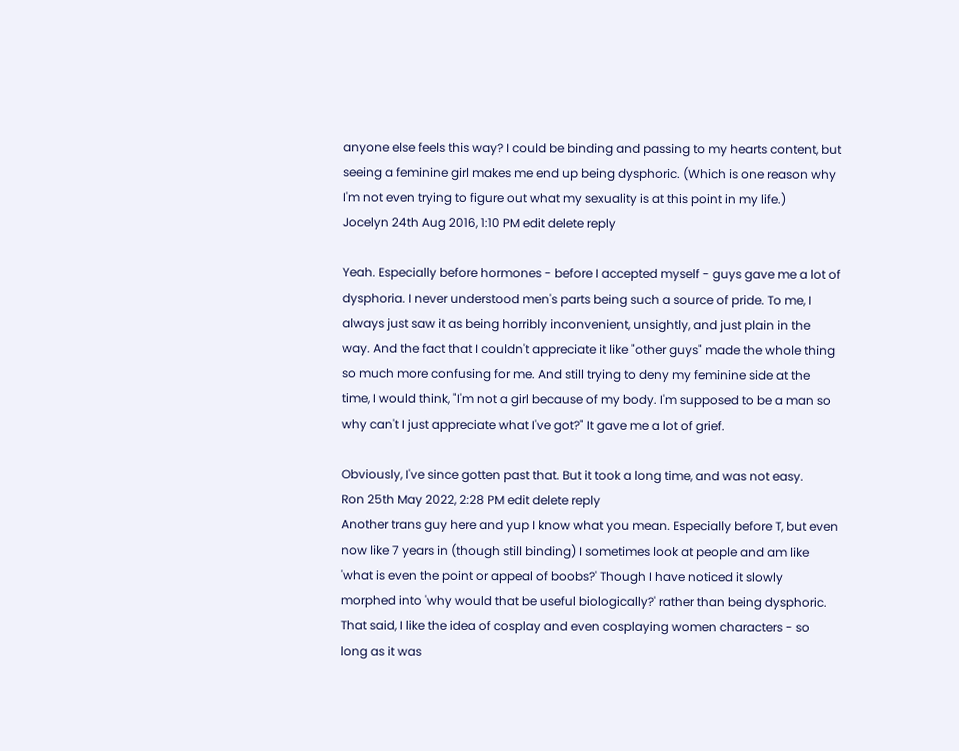anyone else feels this way? I could be binding and passing to my hearts content, but seeing a feminine girl makes me end up being dysphoric. (Which is one reason why I'm not even trying to figure out what my sexuality is at this point in my life.)
Jocelyn 24th Aug 2016, 1:10 PM edit delete reply

Yeah. Especially before hormones - before I accepted myself - guys gave me a lot of dysphoria. I never understood men's parts being such a source of pride. To me, I always just saw it as being horribly inconvenient, unsightly, and just plain in the way. And the fact that I couldn't appreciate it like "other guys" made the whole thing so much more confusing for me. And still trying to deny my feminine side at the time, I would think, "I'm not a girl because of my body. I'm supposed to be a man so why can't I just appreciate what I've got?" It gave me a lot of grief.

Obviously, I've since gotten past that. But it took a long time, and was not easy.
Ron 25th May 2022, 2:28 PM edit delete reply
Another trans guy here and yup I know what you mean. Especially before T, but even now like 7 years in (though still binding) I sometimes look at people and am like 'what is even the point or appeal of boobs?' Though I have noticed it slowly morphed into 'why would that be useful biologically?' rather than being dysphoric. That said, I like the idea of cosplay and even cosplaying women characters - so long as it was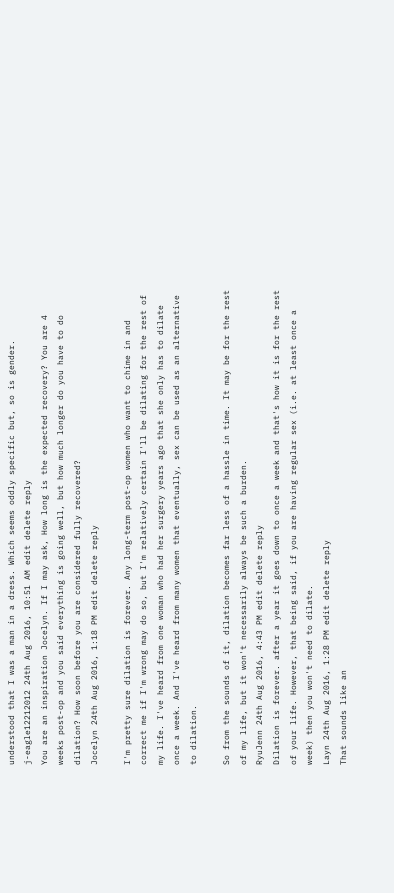understood that I was a man in a dress. Which seems oddly specific but, so is gender.
j-eagle12212012 24th Aug 2016, 10:51 AM edit delete reply
You are an inspiration Jocelyn. If I may ask, How long is the expected recovery? You are 4 weeks post-op and you said everything is going well, but how much longer do you have to do dilation? How soon before you are considered fully recovered?
Jocelyn 24th Aug 2016, 1:18 PM edit delete reply

I'm pretty sure dilation is forever. Any long-term post-op women who want to chime in and correct me if I'm wrong may do so, but I'm relatively certain I'll be dilating for the rest of my life. I've heard from one woman who had her surgery years ago that she only has to dilate once a week. And I've heard from many women that eventually, sex can be used as an alternative to dilation.

So from the sounds of it, dilation becomes far less of a hassle in time. It may be for the rest of my life, but it won't necessarily always be such a burden.
RyuJenn 24th Aug 2016, 4:43 PM edit delete reply
Dilation is forever. after a year it goes down to once a week and that's how it is for the rest of your life. However, that being said, if you are having regular sex (i.e. at least once a week) then you won't need to dilate.
Layn 24th Aug 2016, 1:28 PM edit delete reply
That sounds like an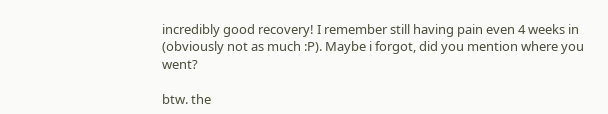incredibly good recovery! I remember still having pain even 4 weeks in (obviously not as much :P). Maybe i forgot, did you mention where you went?

btw. the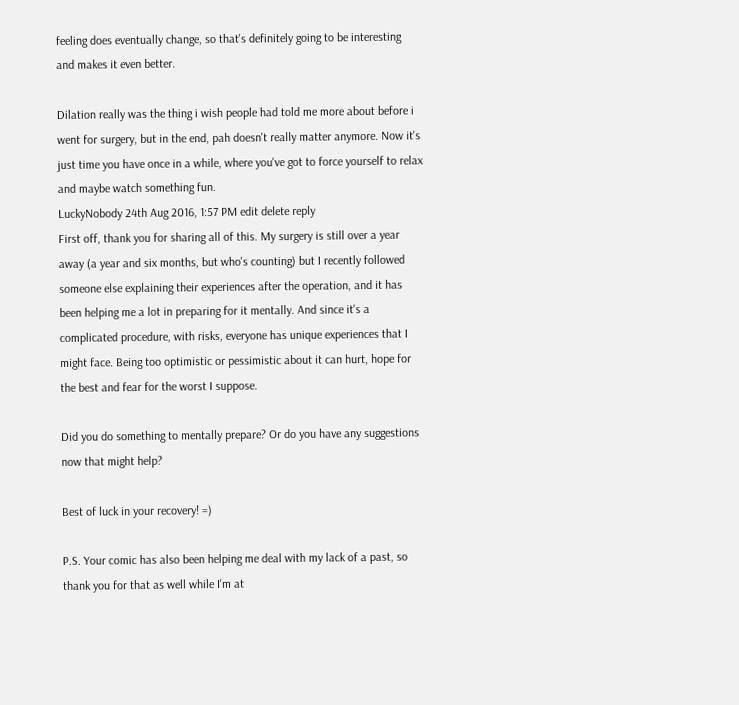feeling does eventually change, so that's definitely going to be interesting and makes it even better.

Dilation really was the thing i wish people had told me more about before i went for surgery, but in the end, pah doesn't really matter anymore. Now it's just time you have once in a while, where you've got to force yourself to relax and maybe watch something fun.
LuckyNobody 24th Aug 2016, 1:57 PM edit delete reply
First off, thank you for sharing all of this. My surgery is still over a year away (a year and six months, but who's counting) but I recently followed someone else explaining their experiences after the operation, and it has been helping me a lot in preparing for it mentally. And since it's a complicated procedure, with risks, everyone has unique experiences that I might face. Being too optimistic or pessimistic about it can hurt, hope for the best and fear for the worst I suppose.

Did you do something to mentally prepare? Or do you have any suggestions now that might help?

Best of luck in your recovery! =)

P.S. Your comic has also been helping me deal with my lack of a past, so thank you for that as well while I'm at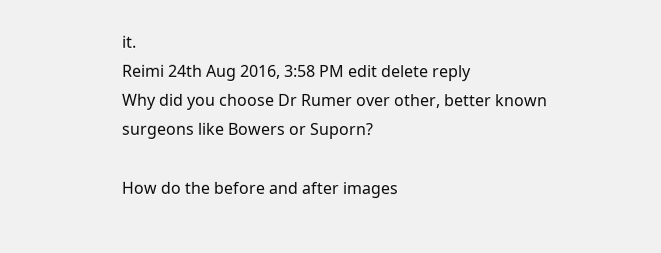it.
Reimi 24th Aug 2016, 3:58 PM edit delete reply
Why did you choose Dr Rumer over other, better known surgeons like Bowers or Suporn?

How do the before and after images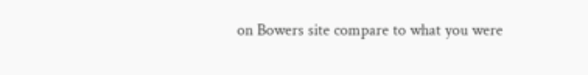on Bowers site compare to what you were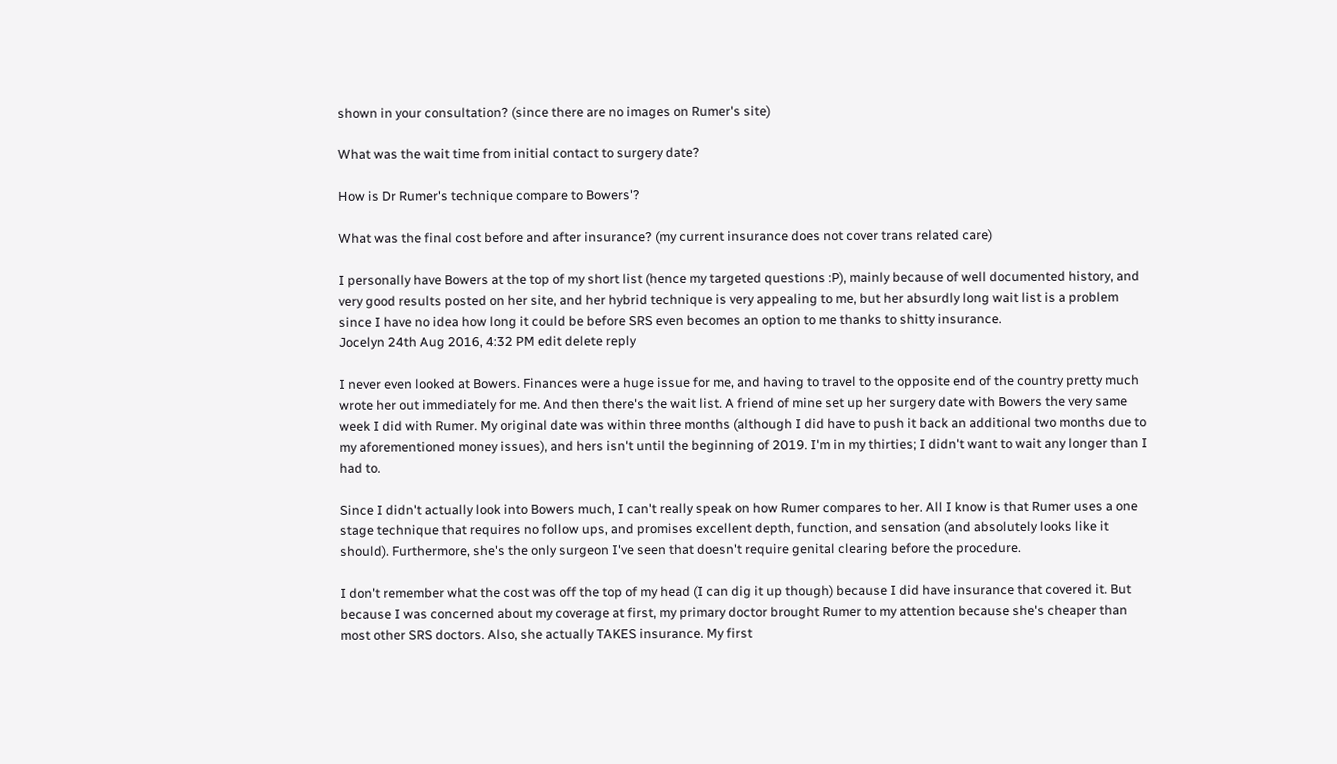shown in your consultation? (since there are no images on Rumer's site)

What was the wait time from initial contact to surgery date?

How is Dr Rumer's technique compare to Bowers'?

What was the final cost before and after insurance? (my current insurance does not cover trans related care)

I personally have Bowers at the top of my short list (hence my targeted questions :P), mainly because of well documented history, and very good results posted on her site, and her hybrid technique is very appealing to me, but her absurdly long wait list is a problem since I have no idea how long it could be before SRS even becomes an option to me thanks to shitty insurance.
Jocelyn 24th Aug 2016, 4:32 PM edit delete reply

I never even looked at Bowers. Finances were a huge issue for me, and having to travel to the opposite end of the country pretty much wrote her out immediately for me. And then there's the wait list. A friend of mine set up her surgery date with Bowers the very same week I did with Rumer. My original date was within three months (although I did have to push it back an additional two months due to my aforementioned money issues), and hers isn't until the beginning of 2019. I'm in my thirties; I didn't want to wait any longer than I had to.

Since I didn't actually look into Bowers much, I can't really speak on how Rumer compares to her. All I know is that Rumer uses a one stage technique that requires no follow ups, and promises excellent depth, function, and sensation (and absolutely looks like it should). Furthermore, she's the only surgeon I've seen that doesn't require genital clearing before the procedure.

I don't remember what the cost was off the top of my head (I can dig it up though) because I did have insurance that covered it. But because I was concerned about my coverage at first, my primary doctor brought Rumer to my attention because she's cheaper than most other SRS doctors. Also, she actually TAKES insurance. My first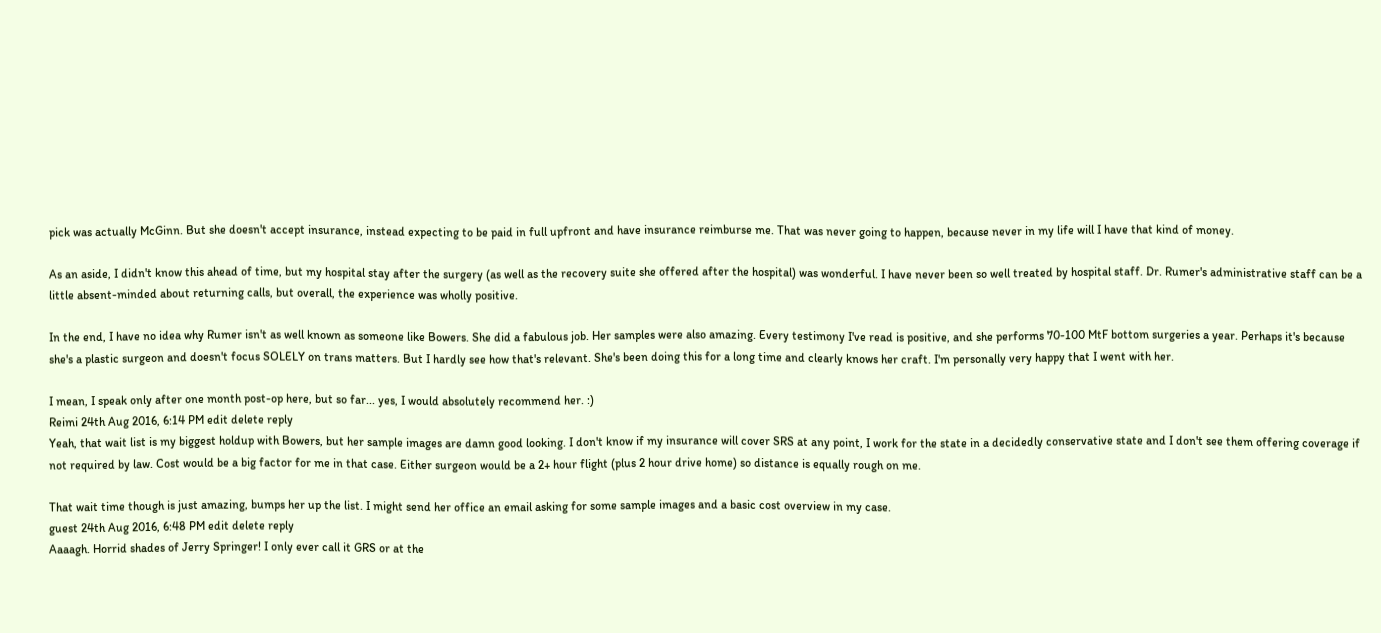pick was actually McGinn. But she doesn't accept insurance, instead expecting to be paid in full upfront and have insurance reimburse me. That was never going to happen, because never in my life will I have that kind of money.

As an aside, I didn't know this ahead of time, but my hospital stay after the surgery (as well as the recovery suite she offered after the hospital) was wonderful. I have never been so well treated by hospital staff. Dr. Rumer's administrative staff can be a little absent-minded about returning calls, but overall, the experience was wholly positive.

In the end, I have no idea why Rumer isn't as well known as someone like Bowers. She did a fabulous job. Her samples were also amazing. Every testimony I've read is positive, and she performs 70-100 MtF bottom surgeries a year. Perhaps it's because she's a plastic surgeon and doesn't focus SOLELY on trans matters. But I hardly see how that's relevant. She's been doing this for a long time and clearly knows her craft. I'm personally very happy that I went with her.

I mean, I speak only after one month post-op here, but so far... yes, I would absolutely recommend her. :)
Reimi 24th Aug 2016, 6:14 PM edit delete reply
Yeah, that wait list is my biggest holdup with Bowers, but her sample images are damn good looking. I don't know if my insurance will cover SRS at any point, I work for the state in a decidedly conservative state and I don't see them offering coverage if not required by law. Cost would be a big factor for me in that case. Either surgeon would be a 2+ hour flight (plus 2 hour drive home) so distance is equally rough on me.

That wait time though is just amazing, bumps her up the list. I might send her office an email asking for some sample images and a basic cost overview in my case.
guest 24th Aug 2016, 6:48 PM edit delete reply
Aaaagh. Horrid shades of Jerry Springer! I only ever call it GRS or at the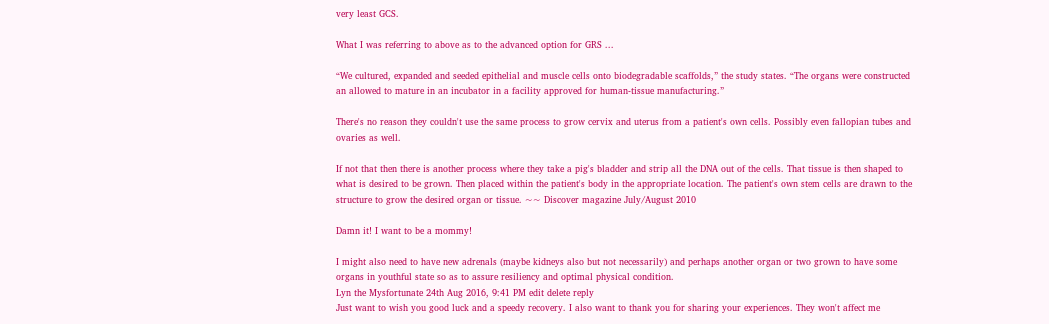very least GCS.

What I was referring to above as to the advanced option for GRS ...

“We cultured, expanded and seeded epithelial and muscle cells onto biodegradable scaffolds,” the study states. “The organs were constructed an allowed to mature in an incubator in a facility approved for human-tissue manufacturing.”

There's no reason they couldn't use the same process to grow cervix and uterus from a patient's own cells. Possibly even fallopian tubes and ovaries as well.

If not that then there is another process where they take a pig's bladder and strip all the DNA out of the cells. That tissue is then shaped to what is desired to be grown. Then placed within the patient's body in the appropriate location. The patient's own stem cells are drawn to the structure to grow the desired organ or tissue. ~~ Discover magazine July/August 2010

Damn it! I want to be a mommy!

I might also need to have new adrenals (maybe kidneys also but not necessarily) and perhaps another organ or two grown to have some organs in youthful state so as to assure resiliency and optimal physical condition.
Lyn the Mysfortunate 24th Aug 2016, 9:41 PM edit delete reply
Just want to wish you good luck and a speedy recovery. I also want to thank you for sharing your experiences. They won't affect me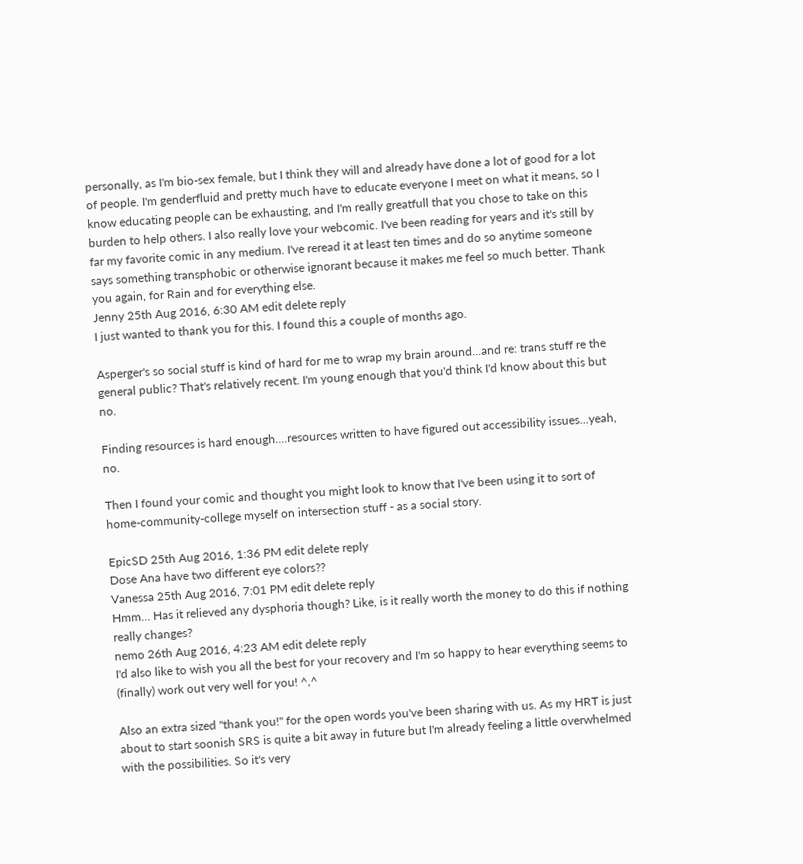personally, as I'm bio-sex female, but I think they will and already have done a lot of good for a lot of people. I'm genderfluid and pretty much have to educate everyone I meet on what it means, so I know educating people can be exhausting, and I'm really greatfull that you chose to take on this burden to help others. I also really love your webcomic. I've been reading for years and it's still by far my favorite comic in any medium. I've reread it at least ten times and do so anytime someone says something transphobic or otherwise ignorant because it makes me feel so much better. Thank you again, for Rain and for everything else.
Jenny 25th Aug 2016, 6:30 AM edit delete reply
I just wanted to thank you for this. I found this a couple of months ago.

Asperger's so social stuff is kind of hard for me to wrap my brain around...and re: trans stuff re the general public? That's relatively recent. I'm young enough that you'd think I'd know about this but no.

Finding resources is hard enough....resources written to have figured out accessibility issues...yeah, no.

Then I found your comic and thought you might look to know that I've been using it to sort of home-community-college myself on intersection stuff - as a social story.

EpicSD 25th Aug 2016, 1:36 PM edit delete reply
Dose Ana have two different eye colors??
Vanessa 25th Aug 2016, 7:01 PM edit delete reply
Hmm... Has it relieved any dysphoria though? Like, is it really worth the money to do this if nothing really changes?
nemo 26th Aug 2016, 4:23 AM edit delete reply
I'd also like to wish you all the best for your recovery and I'm so happy to hear everything seems to (finally) work out very well for you! ^,^

Also an extra sized "thank you!" for the open words you've been sharing with us. As my HRT is just about to start soonish SRS is quite a bit away in future but I'm already feeling a little overwhelmed with the possibilities. So it's very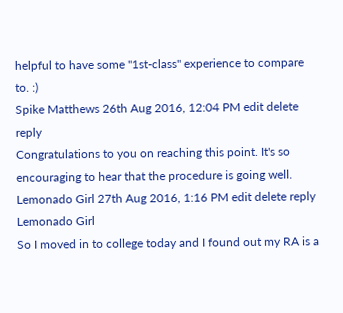helpful to have some "1st-class" experience to compare to. :)
Spike Matthews 26th Aug 2016, 12:04 PM edit delete reply
Congratulations to you on reaching this point. It's so encouraging to hear that the procedure is going well.
Lemonado Girl 27th Aug 2016, 1:16 PM edit delete reply
Lemonado Girl
So I moved in to college today and I found out my RA is a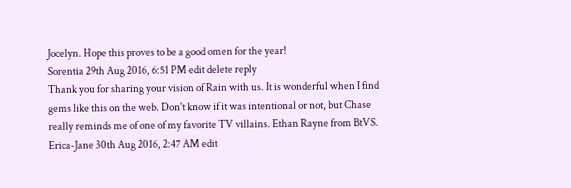Jocelyn. Hope this proves to be a good omen for the year!
Sorentia 29th Aug 2016, 6:51 PM edit delete reply
Thank you for sharing your vision of Rain with us. It is wonderful when I find gems like this on the web. Don't know if it was intentional or not, but Chase really reminds me of one of my favorite TV villains. Ethan Rayne from BtVS.
Erica-Jane 30th Aug 2016, 2:47 AM edit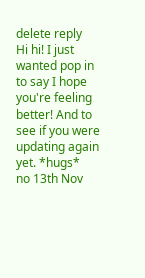delete reply
Hi hi! I just wanted pop in to say I hope you're feeling better! And to see if you were updating again yet. *hugs*
no 13th Nov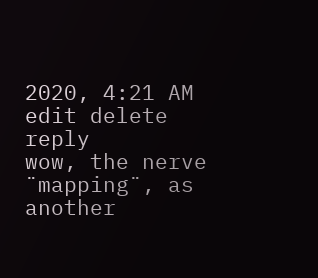2020, 4:21 AM edit delete reply
wow, the nerve ¨mapping¨, as another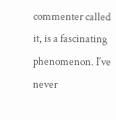commenter called it, is a fascinating phenomenon. I´ve never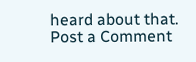heard about that.
Post a Comment